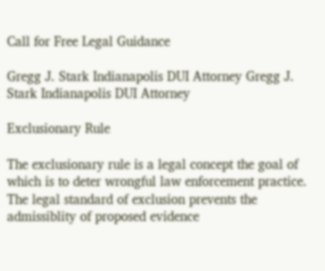Call for Free Legal Guidance

Gregg J. Stark Indianapolis DUI Attorney Gregg J. Stark Indianapolis DUI Attorney

Exclusionary Rule

The exclusionary rule is a legal concept the goal of which is to deter wrongful law enforcement practice. The legal standard of exclusion prevents the admissiblity of proposed evidence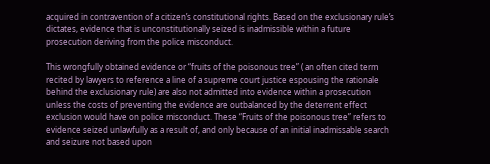acquired in contravention of a citizen’s constitutional rights. Based on the exclusionary rule’s dictates, evidence that is unconstitutionally seized is inadmissible within a future prosecution deriving from the police misconduct.

This wrongfully obtained evidence or “fruits of the poisonous tree” ( an often cited term recited by lawyers to reference a line of a supreme court justice espousing the rationale behind the exclusionary rule) are also not admitted into evidence within a prosecution unless the costs of preventing the evidence are outbalanced by the deterrent effect exclusion would have on police misconduct. These “Fruits of the poisonous tree” refers to evidence seized unlawfully as a result of, and only because of an initial inadmissable search and seizure not based upon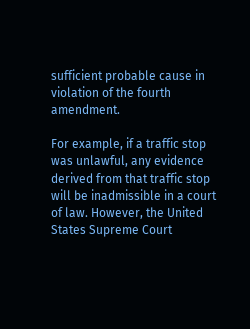sufficient probable cause in violation of the fourth amendment.

For example, if a traffic stop was unlawful, any evidence derived from that traffic stop will be inadmissible in a court of law. However, the United States Supreme Court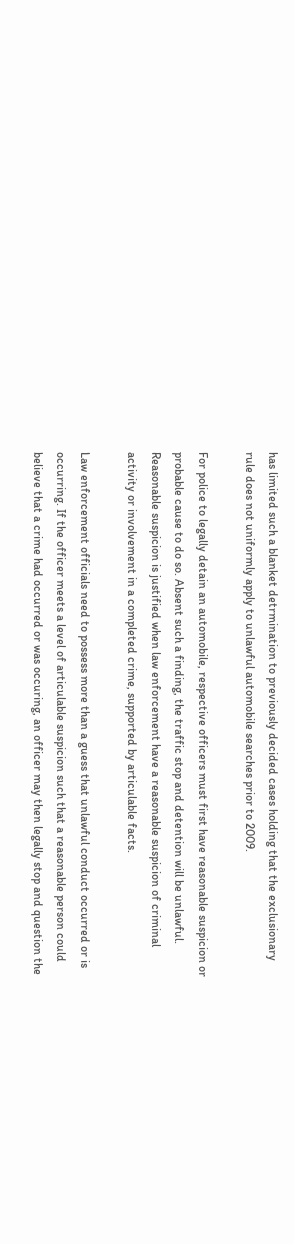has limited such a blanket detrmination to previously decided cases holding that the exclusionary rule does not uniformly apply to unlawful automobile searches prior to 2009.

For police to legally detain an automobile, respective officers must first have reasonable suspicion or probable cause to do so. Absent such a finding, the traffic stop and detention will be unlawful. Reasonable suspicion is justified when law enforcement have a reasonable suspicion of criminal activity or involvement in a completed crime, supported by articulable facts.

Law enforcement officials need to possess more than a guess that unlawful conduct occurred or is occurring. If the officer meets a level of articulable suspicion such that a reasonable person could believe that a crime had occurred or was occuring, an officer may then legally stop and question the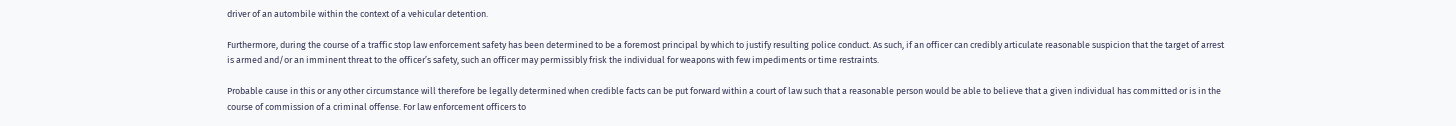driver of an autombile within the context of a vehicular detention.

Furthermore, during the course of a traffic stop law enforcement safety has been determined to be a foremost principal by which to justify resulting police conduct. As such, if an officer can credibly articulate reasonable suspicion that the target of arrest is armed and/or an imminent threat to the officer’s safety, such an officer may permissibly frisk the individual for weapons with few impediments or time restraints.

Probable cause in this or any other circumstance will therefore be legally determined when credible facts can be put forward within a court of law such that a reasonable person would be able to believe that a given individual has committed or is in the course of commission of a criminal offense. For law enforcement officers to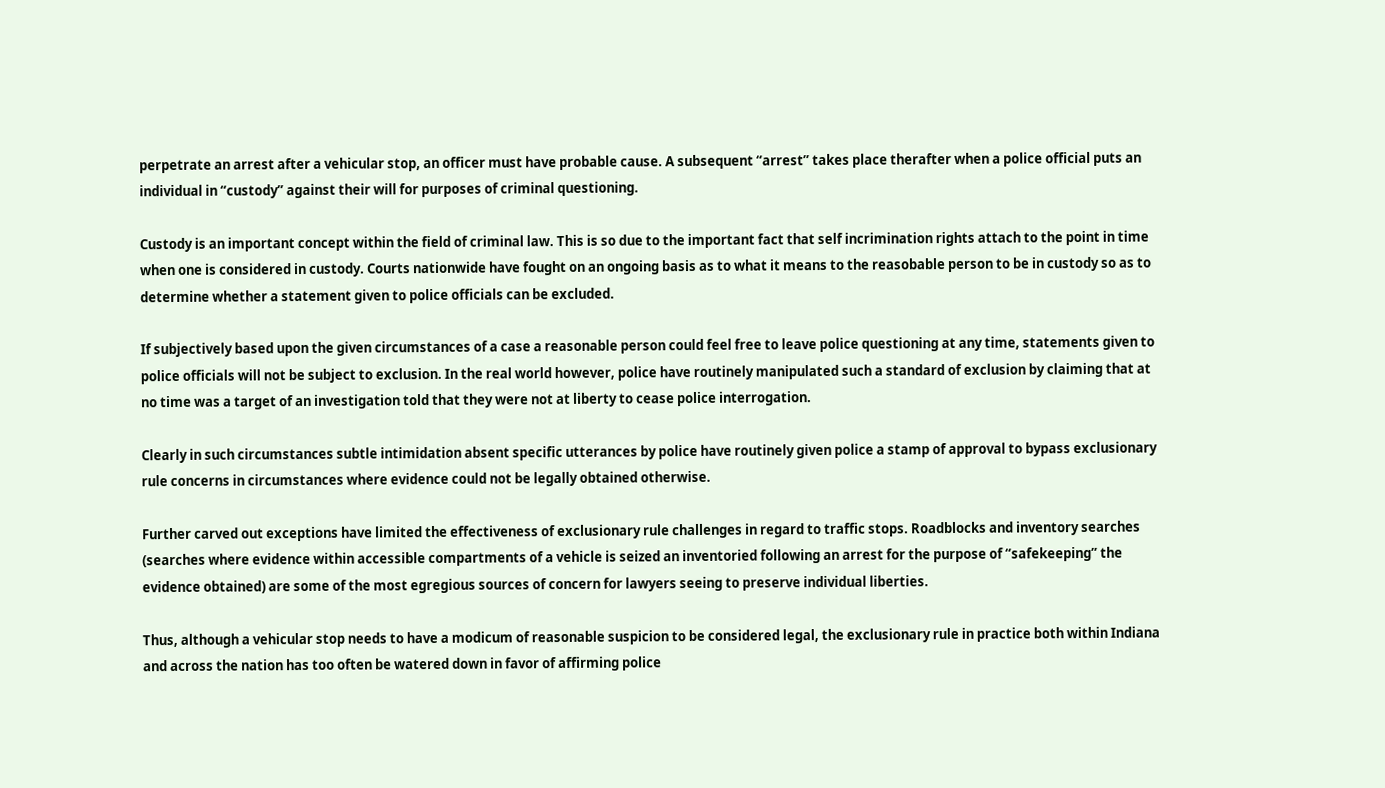perpetrate an arrest after a vehicular stop, an officer must have probable cause. A subsequent “arrest” takes place therafter when a police official puts an individual in “custody” against their will for purposes of criminal questioning.

Custody is an important concept within the field of criminal law. This is so due to the important fact that self incrimination rights attach to the point in time when one is considered in custody. Courts nationwide have fought on an ongoing basis as to what it means to the reasobable person to be in custody so as to determine whether a statement given to police officials can be excluded.

If subjectively based upon the given circumstances of a case a reasonable person could feel free to leave police questioning at any time, statements given to police officials will not be subject to exclusion. In the real world however, police have routinely manipulated such a standard of exclusion by claiming that at no time was a target of an investigation told that they were not at liberty to cease police interrogation.

Clearly in such circumstances subtle intimidation absent specific utterances by police have routinely given police a stamp of approval to bypass exclusionary rule concerns in circumstances where evidence could not be legally obtained otherwise.

Further carved out exceptions have limited the effectiveness of exclusionary rule challenges in regard to traffic stops. Roadblocks and inventory searches (searches where evidence within accessible compartments of a vehicle is seized an inventoried following an arrest for the purpose of “safekeeping” the evidence obtained) are some of the most egregious sources of concern for lawyers seeing to preserve individual liberties.

Thus, although a vehicular stop needs to have a modicum of reasonable suspicion to be considered legal, the exclusionary rule in practice both within Indiana and across the nation has too often be watered down in favor of affirming police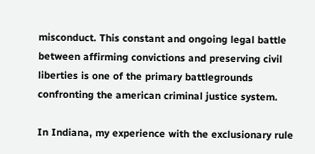misconduct. This constant and ongoing legal battle between affirming convictions and preserving civil liberties is one of the primary battlegrounds confronting the american criminal justice system.

In Indiana, my experience with the exclusionary rule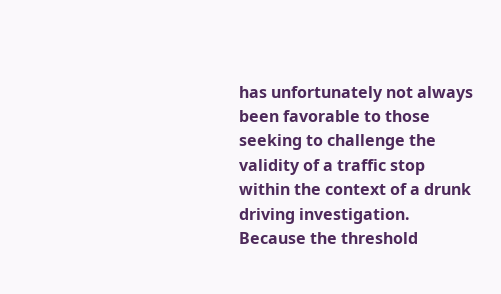has unfortunately not always been favorable to those seeking to challenge the validity of a traffic stop within the context of a drunk driving investigation. Because the threshold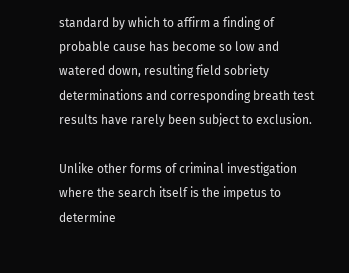standard by which to affirm a finding of probable cause has become so low and watered down, resulting field sobriety determinations and corresponding breath test results have rarely been subject to exclusion.

Unlike other forms of criminal investigation where the search itself is the impetus to determine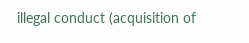illegal conduct (acquisition of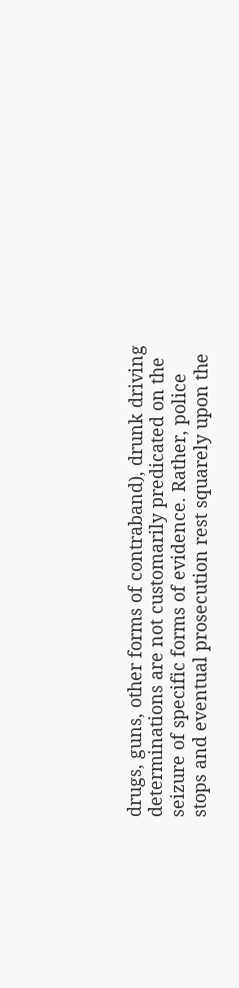drugs, guns, other forms of contraband), drunk driving determinations are not customarily predicated on the seizure of specific forms of evidence. Rather, police stops and eventual prosecution rest squarely upon the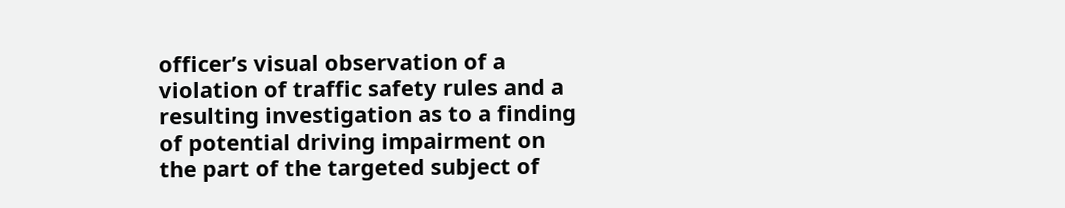officer’s visual observation of a violation of traffic safety rules and a resulting investigation as to a finding of potential driving impairment on the part of the targeted subject of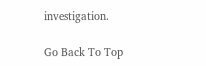investigation.

Go Back To Top